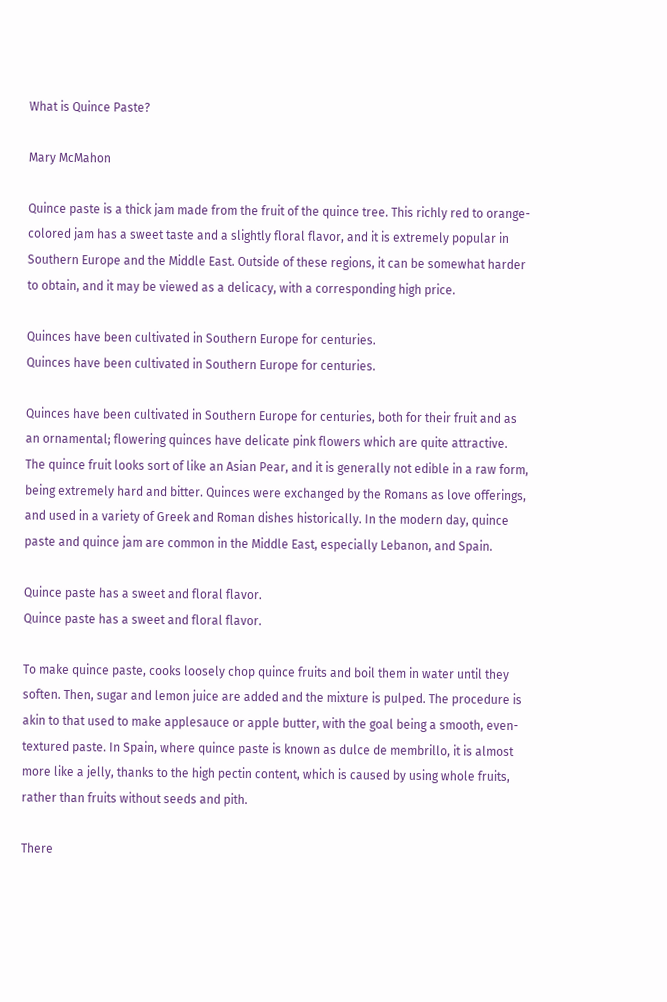What is Quince Paste?

Mary McMahon

Quince paste is a thick jam made from the fruit of the quince tree. This richly red to orange-colored jam has a sweet taste and a slightly floral flavor, and it is extremely popular in Southern Europe and the Middle East. Outside of these regions, it can be somewhat harder to obtain, and it may be viewed as a delicacy, with a corresponding high price.

Quinces have been cultivated in Southern Europe for centuries.
Quinces have been cultivated in Southern Europe for centuries.

Quinces have been cultivated in Southern Europe for centuries, both for their fruit and as an ornamental; flowering quinces have delicate pink flowers which are quite attractive. The quince fruit looks sort of like an Asian Pear, and it is generally not edible in a raw form, being extremely hard and bitter. Quinces were exchanged by the Romans as love offerings, and used in a variety of Greek and Roman dishes historically. In the modern day, quince paste and quince jam are common in the Middle East, especially Lebanon, and Spain.

Quince paste has a sweet and floral flavor.
Quince paste has a sweet and floral flavor.

To make quince paste, cooks loosely chop quince fruits and boil them in water until they soften. Then, sugar and lemon juice are added and the mixture is pulped. The procedure is akin to that used to make applesauce or apple butter, with the goal being a smooth, even-textured paste. In Spain, where quince paste is known as dulce de membrillo, it is almost more like a jelly, thanks to the high pectin content, which is caused by using whole fruits, rather than fruits without seeds and pith.

There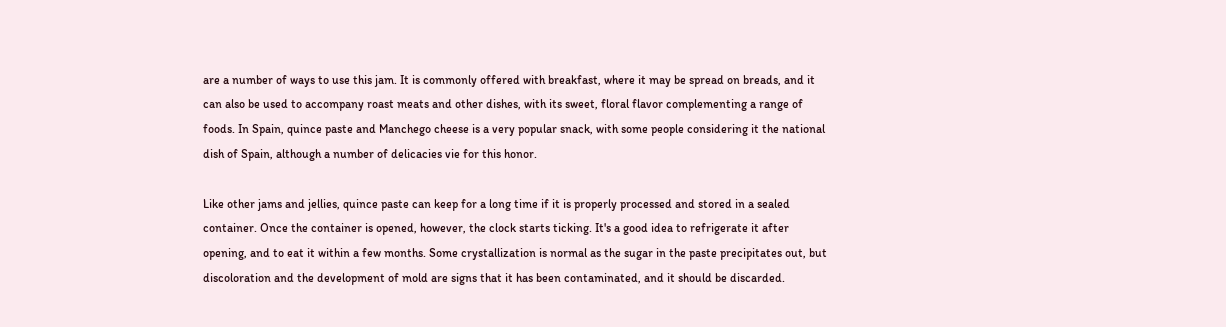are a number of ways to use this jam. It is commonly offered with breakfast, where it may be spread on breads, and it can also be used to accompany roast meats and other dishes, with its sweet, floral flavor complementing a range of foods. In Spain, quince paste and Manchego cheese is a very popular snack, with some people considering it the national dish of Spain, although a number of delicacies vie for this honor.

Like other jams and jellies, quince paste can keep for a long time if it is properly processed and stored in a sealed container. Once the container is opened, however, the clock starts ticking. It's a good idea to refrigerate it after opening, and to eat it within a few months. Some crystallization is normal as the sugar in the paste precipitates out, but discoloration and the development of mold are signs that it has been contaminated, and it should be discarded.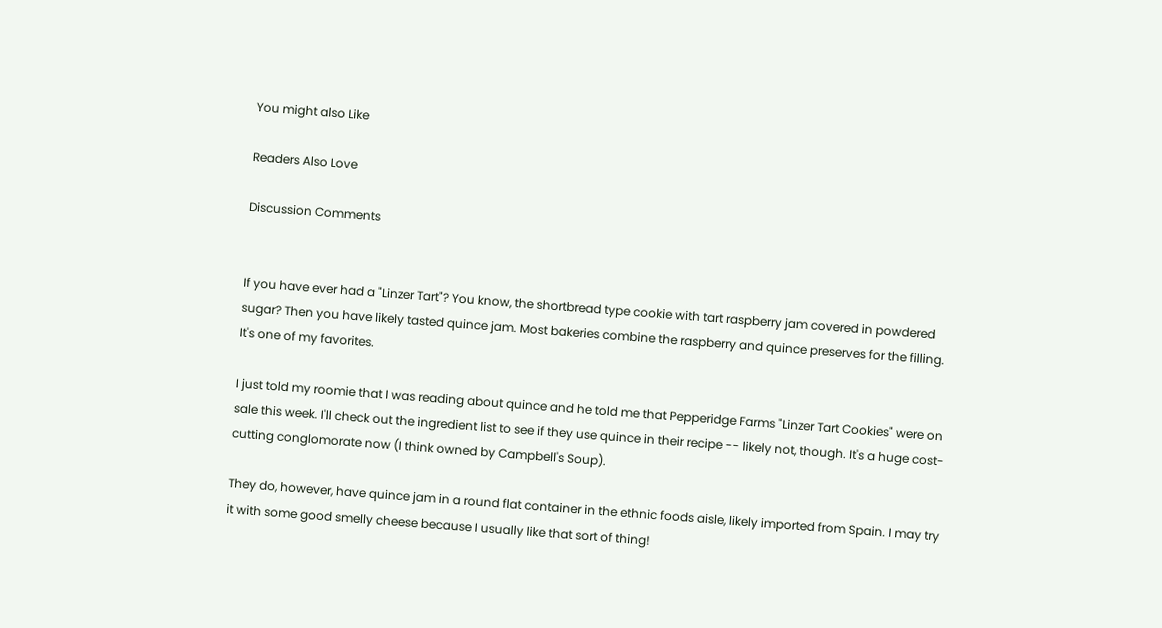You might also Like

Readers Also Love

Discussion Comments


If you have ever had a "Linzer Tart"? You know, the shortbread type cookie with tart raspberry jam covered in powdered sugar? Then you have likely tasted quince jam. Most bakeries combine the raspberry and quince preserves for the filling. It's one of my favorites.

I just told my roomie that I was reading about quince and he told me that Pepperidge Farms "Linzer Tart Cookies" were on sale this week. I'll check out the ingredient list to see if they use quince in their recipe -- likely not, though. It's a huge cost-cutting conglomorate now (I think owned by Campbell's Soup).

They do, however, have quince jam in a round flat container in the ethnic foods aisle, likely imported from Spain. I may try it with some good smelly cheese because I usually like that sort of thing!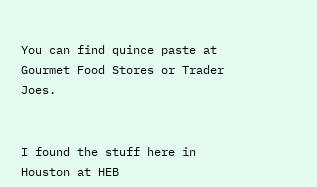You can find quince paste at Gourmet Food Stores or Trader Joes.


I found the stuff here in Houston at HEB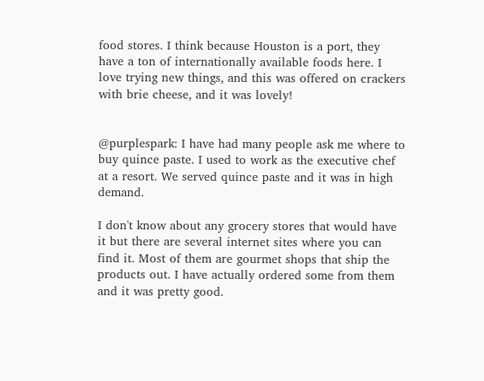food stores. I think because Houston is a port, they have a ton of internationally available foods here. I love trying new things, and this was offered on crackers with brie cheese, and it was lovely!


@purplespark: I have had many people ask me where to buy quince paste. I used to work as the executive chef at a resort. We served quince paste and it was in high demand.

I don't know about any grocery stores that would have it but there are several internet sites where you can find it. Most of them are gourmet shops that ship the products out. I have actually ordered some from them and it was pretty good.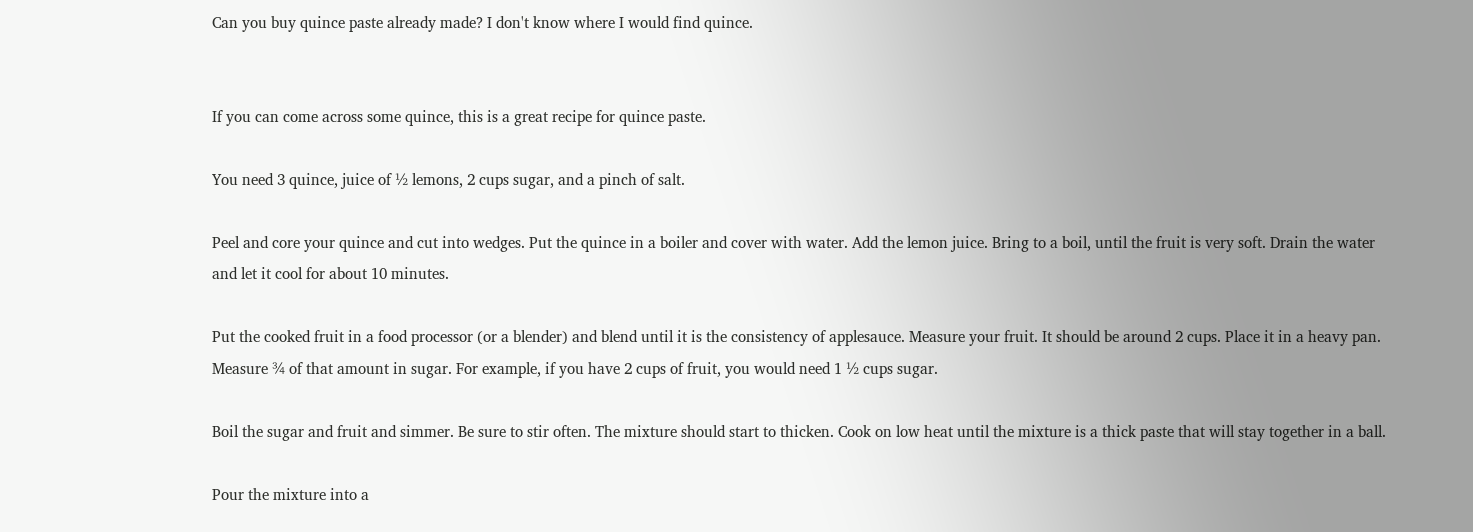Can you buy quince paste already made? I don't know where I would find quince.


If you can come across some quince, this is a great recipe for quince paste.

You need 3 quince, juice of ½ lemons, 2 cups sugar, and a pinch of salt.

Peel and core your quince and cut into wedges. Put the quince in a boiler and cover with water. Add the lemon juice. Bring to a boil, until the fruit is very soft. Drain the water and let it cool for about 10 minutes.

Put the cooked fruit in a food processor (or a blender) and blend until it is the consistency of applesauce. Measure your fruit. It should be around 2 cups. Place it in a heavy pan. Measure ¾ of that amount in sugar. For example, if you have 2 cups of fruit, you would need 1 ½ cups sugar.

Boil the sugar and fruit and simmer. Be sure to stir often. The mixture should start to thicken. Cook on low heat until the mixture is a thick paste that will stay together in a ball.

Pour the mixture into a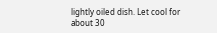lightly oiled dish. Let cool for about 30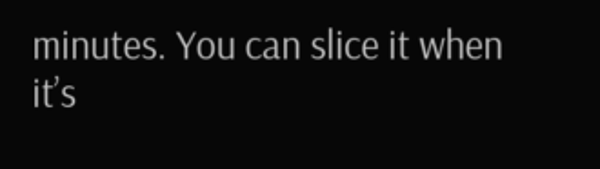minutes. You can slice it when it’s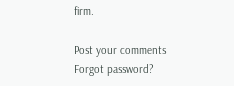firm.

Post your comments
Forgot password?